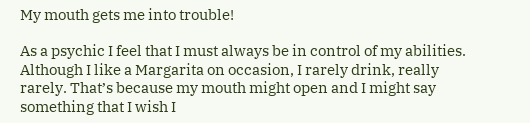My mouth gets me into trouble!

As a psychic I feel that I must always be in control of my abilities. Although I like a Margarita on occasion, I rarely drink, really rarely. That’s because my mouth might open and I might say something that I wish I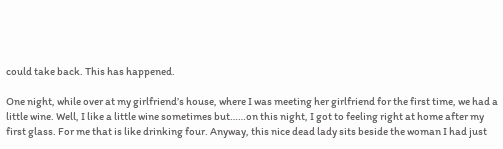could take back. This has happened.

One night, while over at my girlfriend’s house, where I was meeting her girlfriend for the first time, we had a little wine. Well, I like a little wine sometimes but……on this night, I got to feeling right at home after my first glass. For me that is like drinking four. Anyway, this nice dead lady sits beside the woman I had just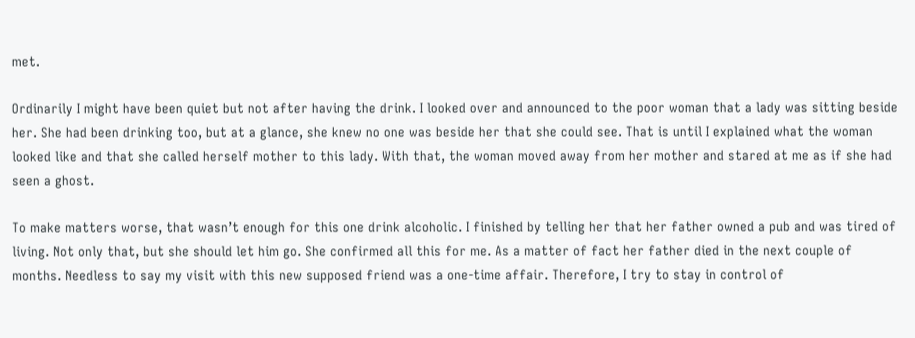met.

Ordinarily I might have been quiet but not after having the drink. I looked over and announced to the poor woman that a lady was sitting beside her. She had been drinking too, but at a glance, she knew no one was beside her that she could see. That is until I explained what the woman looked like and that she called herself mother to this lady. With that, the woman moved away from her mother and stared at me as if she had seen a ghost.

To make matters worse, that wasn’t enough for this one drink alcoholic. I finished by telling her that her father owned a pub and was tired of living. Not only that, but she should let him go. She confirmed all this for me. As a matter of fact her father died in the next couple of months. Needless to say my visit with this new supposed friend was a one-time affair. Therefore, I try to stay in control of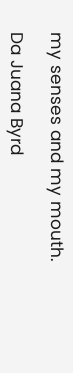my senses and my mouth.

Da Juana Byrd